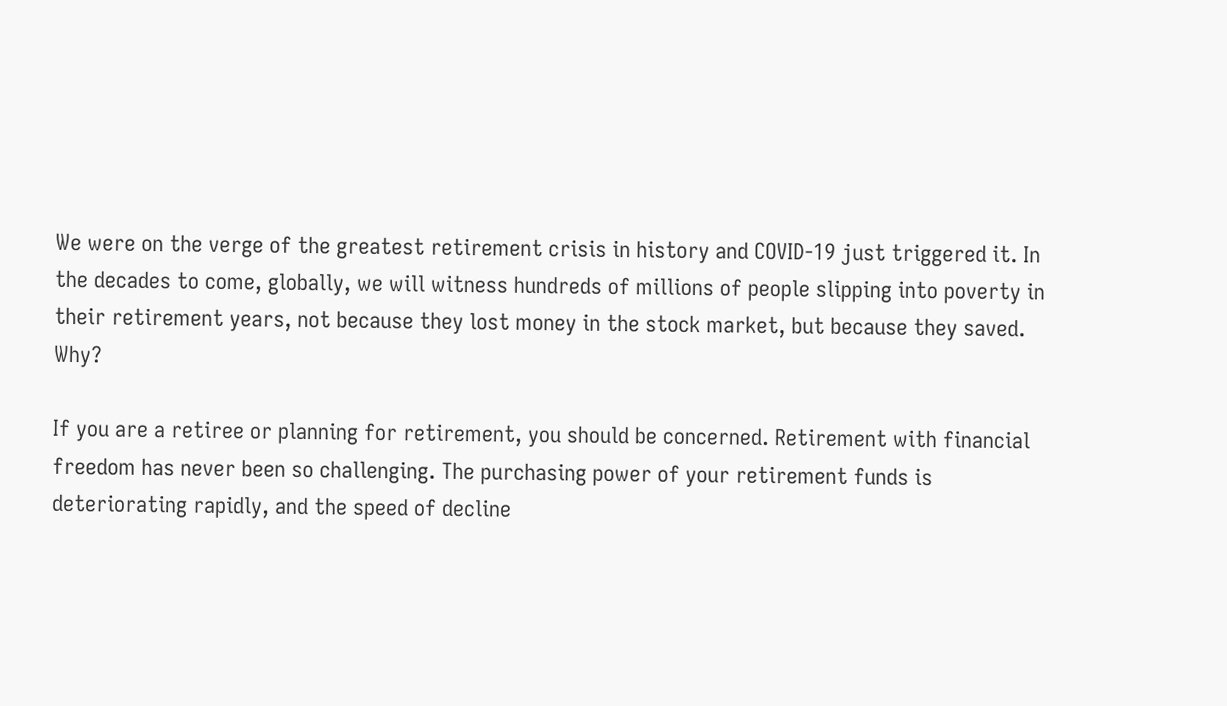We were on the verge of the greatest retirement crisis in history and COVID-19 just triggered it. In the decades to come, globally, we will witness hundreds of millions of people slipping into poverty in their retirement years, not because they lost money in the stock market, but because they saved. Why?

If you are a retiree or planning for retirement, you should be concerned. Retirement with financial freedom has never been so challenging. The purchasing power of your retirement funds is deteriorating rapidly, and the speed of decline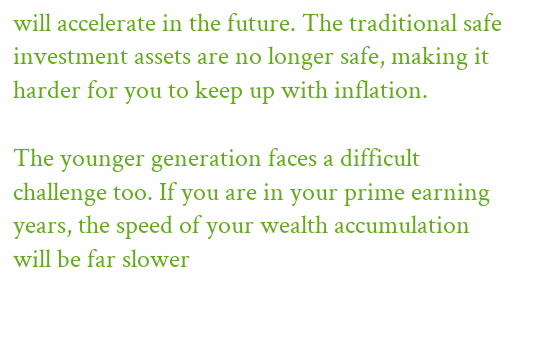will accelerate in the future. The traditional safe investment assets are no longer safe, making it harder for you to keep up with inflation.

The younger generation faces a difficult challenge too. If you are in your prime earning years, the speed of your wealth accumulation will be far slower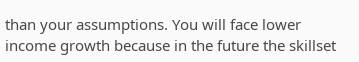than your assumptions. You will face lower income growth because in the future the skillset